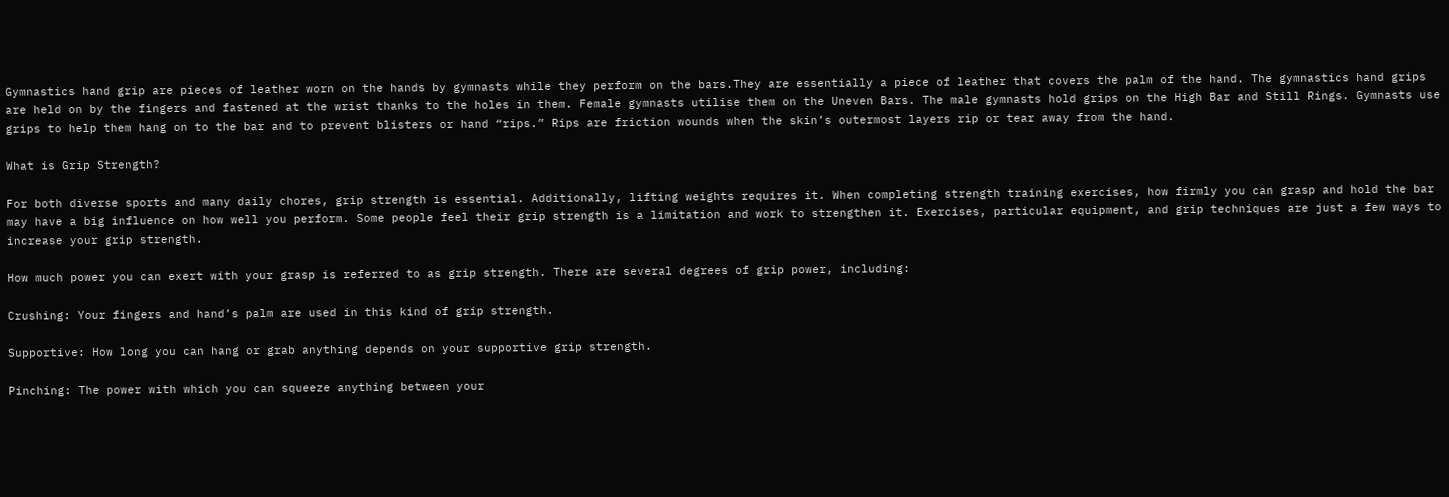Gymnastics hand grip are pieces of leather worn on the hands by gymnasts while they perform on the bars.They are essentially a piece of leather that covers the palm of the hand. The gymnastics hand grips are held on by the fingers and fastened at the wrist thanks to the holes in them. Female gymnasts utilise them on the Uneven Bars. The male gymnasts hold grips on the High Bar and Still Rings. Gymnasts use grips to help them hang on to the bar and to prevent blisters or hand “rips.” Rips are friction wounds when the skin’s outermost layers rip or tear away from the hand.

What is Grip Strength?

For both diverse sports and many daily chores, grip strength is essential. Additionally, lifting weights requires it. When completing strength training exercises, how firmly you can grasp and hold the bar may have a big influence on how well you perform. Some people feel their grip strength is a limitation and work to strengthen it. Exercises, particular equipment, and grip techniques are just a few ways to increase your grip strength.

How much power you can exert with your grasp is referred to as grip strength. There are several degrees of grip power, including:

Crushing: Your fingers and hand’s palm are used in this kind of grip strength.

Supportive: How long you can hang or grab anything depends on your supportive grip strength.

Pinching: The power with which you can squeeze anything between your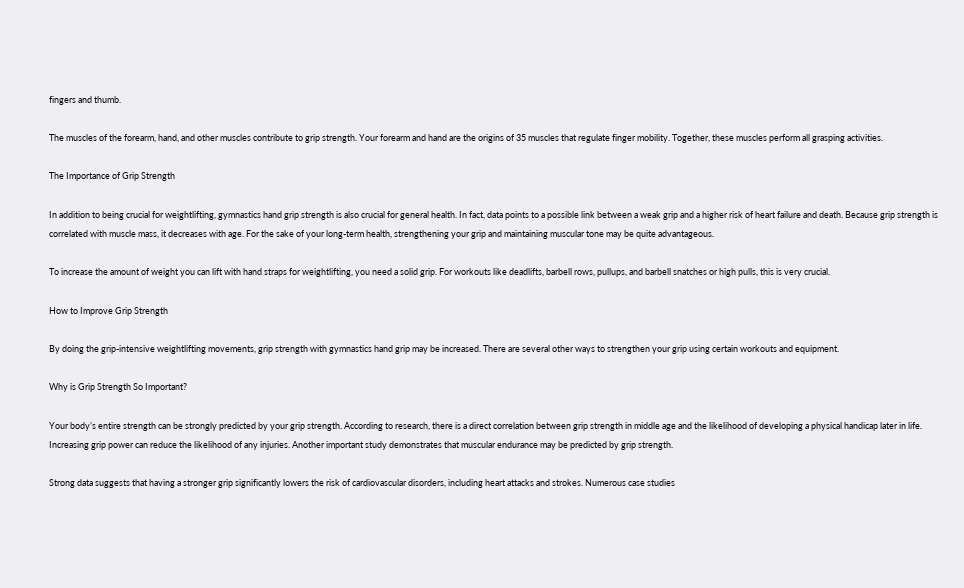fingers and thumb.

The muscles of the forearm, hand, and other muscles contribute to grip strength. Your forearm and hand are the origins of 35 muscles that regulate finger mobility. Together, these muscles perform all grasping activities.

The Importance of Grip Strength

In addition to being crucial for weightlifting, gymnastics hand grip strength is also crucial for general health. In fact, data points to a possible link between a weak grip and a higher risk of heart failure and death. Because grip strength is correlated with muscle mass, it decreases with age. For the sake of your long-term health, strengthening your grip and maintaining muscular tone may be quite advantageous.

To increase the amount of weight you can lift with hand straps for weightlifting, you need a solid grip. For workouts like deadlifts, barbell rows, pullups, and barbell snatches or high pulls, this is very crucial.

How to Improve Grip Strength

By doing the grip-intensive weightlifting movements, grip strength with gymnastics hand grip may be increased. There are several other ways to strengthen your grip using certain workouts and equipment.

Why is Grip Strength So Important?

Your body’s entire strength can be strongly predicted by your grip strength. According to research, there is a direct correlation between grip strength in middle age and the likelihood of developing a physical handicap later in life. Increasing grip power can reduce the likelihood of any injuries. Another important study demonstrates that muscular endurance may be predicted by grip strength.

Strong data suggests that having a stronger grip significantly lowers the risk of cardiovascular disorders, including heart attacks and strokes. Numerous case studies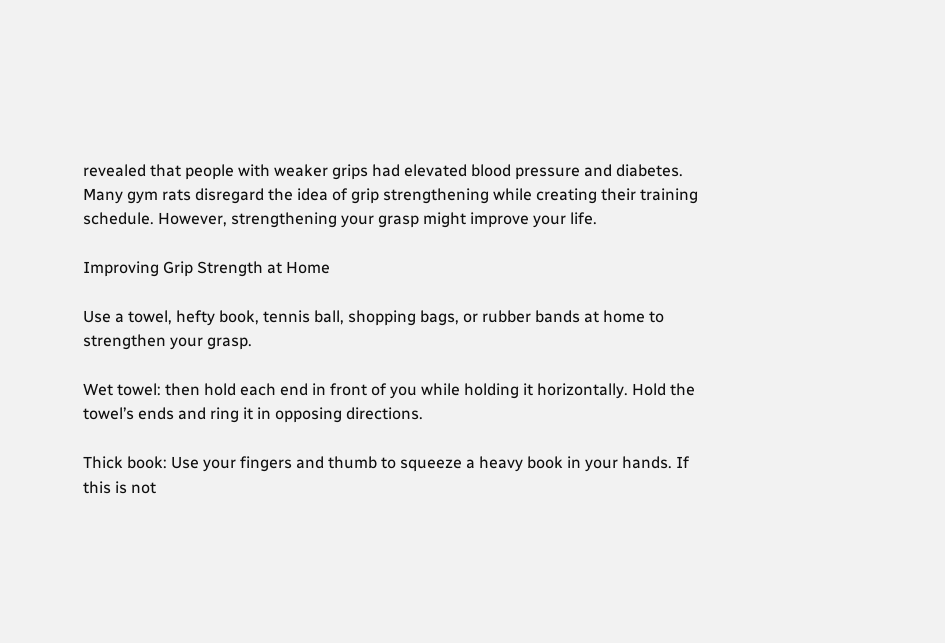revealed that people with weaker grips had elevated blood pressure and diabetes. Many gym rats disregard the idea of grip strengthening while creating their training schedule. However, strengthening your grasp might improve your life.

Improving Grip Strength at Home

Use a towel, hefty book, tennis ball, shopping bags, or rubber bands at home to strengthen your grasp.

Wet towel: then hold each end in front of you while holding it horizontally. Hold the towel’s ends and ring it in opposing directions.

Thick book: Use your fingers and thumb to squeeze a heavy book in your hands. If this is not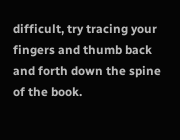difficult, try tracing your fingers and thumb back and forth down the spine of the book.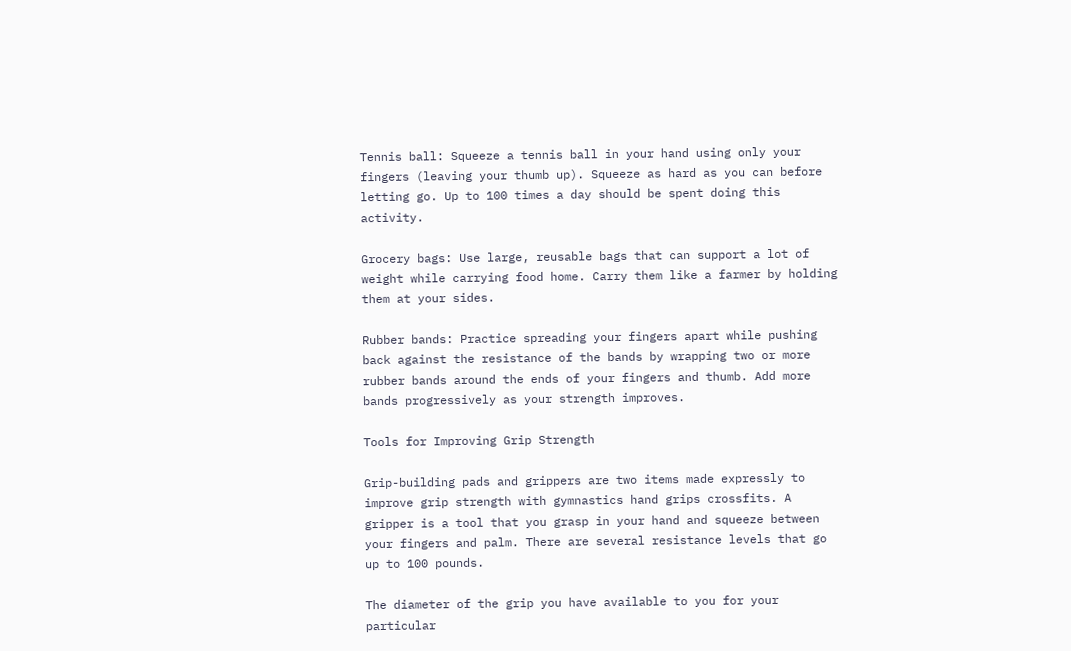Tennis ball: Squeeze a tennis ball in your hand using only your fingers (leaving your thumb up). Squeeze as hard as you can before letting go. Up to 100 times a day should be spent doing this activity.

Grocery bags: Use large, reusable bags that can support a lot of weight while carrying food home. Carry them like a farmer by holding them at your sides.

Rubber bands: Practice spreading your fingers apart while pushing back against the resistance of the bands by wrapping two or more rubber bands around the ends of your fingers and thumb. Add more bands progressively as your strength improves.

Tools for Improving Grip Strength

Grip-building pads and grippers are two items made expressly to improve grip strength with gymnastics hand grips crossfits. A gripper is a tool that you grasp in your hand and squeeze between your fingers and palm. There are several resistance levels that go up to 100 pounds.

The diameter of the grip you have available to you for your particular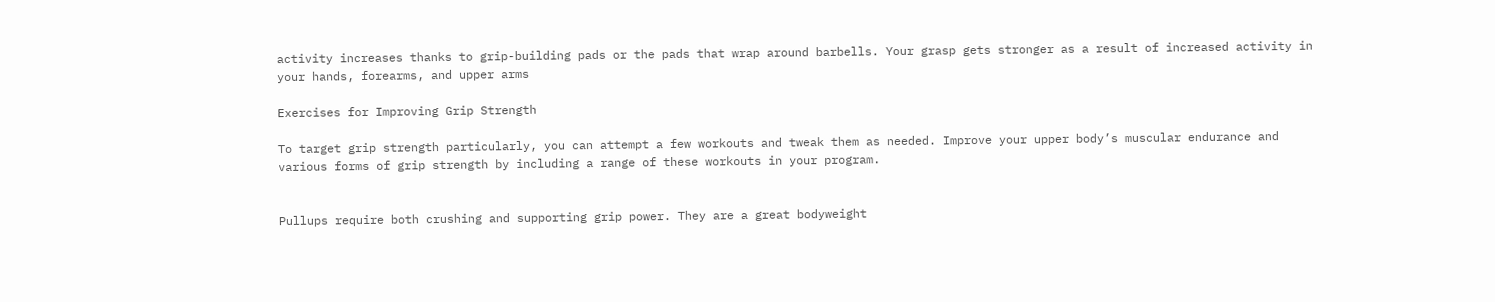activity increases thanks to grip-building pads or the pads that wrap around barbells. Your grasp gets stronger as a result of increased activity in your hands, forearms, and upper arms

Exercises for Improving Grip Strength

To target grip strength particularly, you can attempt a few workouts and tweak them as needed. Improve your upper body’s muscular endurance and various forms of grip strength by including a range of these workouts in your program.


Pullups require both crushing and supporting grip power. They are a great bodyweight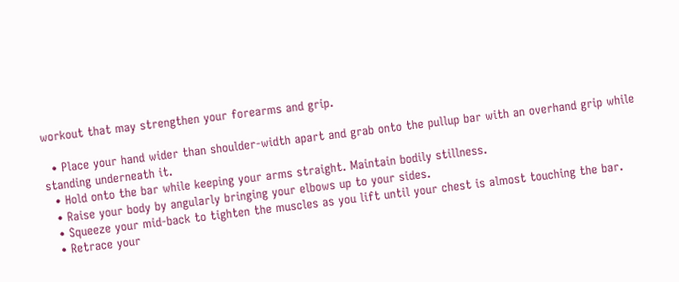workout that may strengthen your forearms and grip.

  • Place your hand wider than shoulder-width apart and grab onto the pullup bar with an overhand grip while standing underneath it.
  • Hold onto the bar while keeping your arms straight. Maintain bodily stillness.
  • Raise your body by angularly bringing your elbows up to your sides.
  • Squeeze your mid-back to tighten the muscles as you lift until your chest is almost touching the bar.
  • Retrace your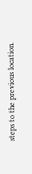steps to the previous location.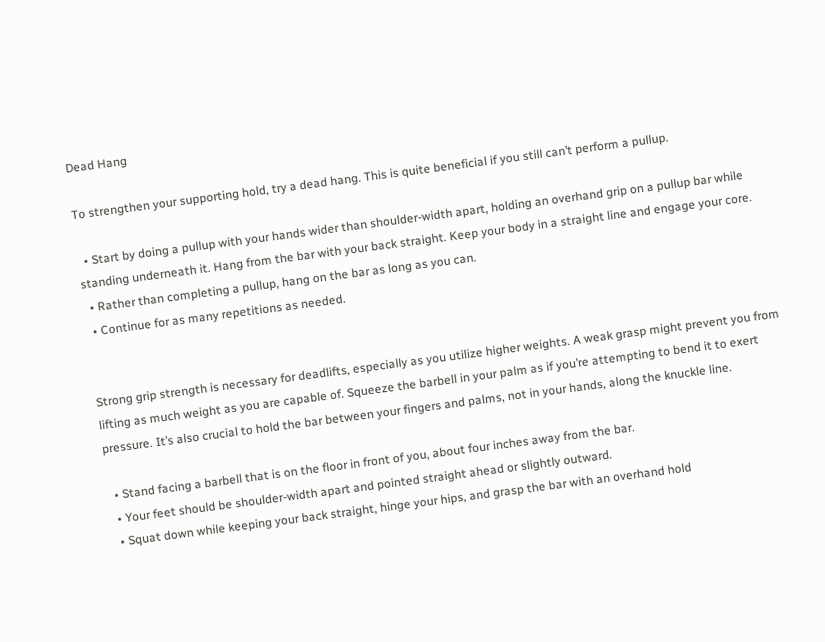Dead Hang

To strengthen your supporting hold, try a dead hang. This is quite beneficial if you still can’t perform a pullup.

  • Start by doing a pullup with your hands wider than shoulder-width apart, holding an overhand grip on a pullup bar while standing underneath it. Hang from the bar with your back straight. Keep your body in a straight line and engage your core.
  • Rather than completing a pullup, hang on the bar as long as you can.
  • Continue for as many repetitions as needed.


Strong grip strength is necessary for deadlifts, especially as you utilize higher weights. A weak grasp might prevent you from lifting as much weight as you are capable of. Squeeze the barbell in your palm as if you’re attempting to bend it to exert pressure. It’s also crucial to hold the bar between your fingers and palms, not in your hands, along the knuckle line.

  • Stand facing a barbell that is on the floor in front of you, about four inches away from the bar.
  • Your feet should be shoulder-width apart and pointed straight ahead or slightly outward.
  • Squat down while keeping your back straight, hinge your hips, and grasp the bar with an overhand hold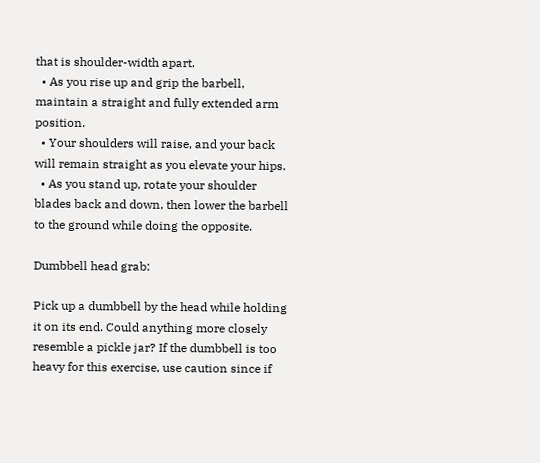that is shoulder-width apart.
  • As you rise up and grip the barbell, maintain a straight and fully extended arm position.
  • Your shoulders will raise, and your back will remain straight as you elevate your hips.
  • As you stand up, rotate your shoulder blades back and down, then lower the barbell to the ground while doing the opposite.

Dumbbell head grab:

Pick up a dumbbell by the head while holding it on its end. Could anything more closely resemble a pickle jar? If the dumbbell is too heavy for this exercise, use caution since if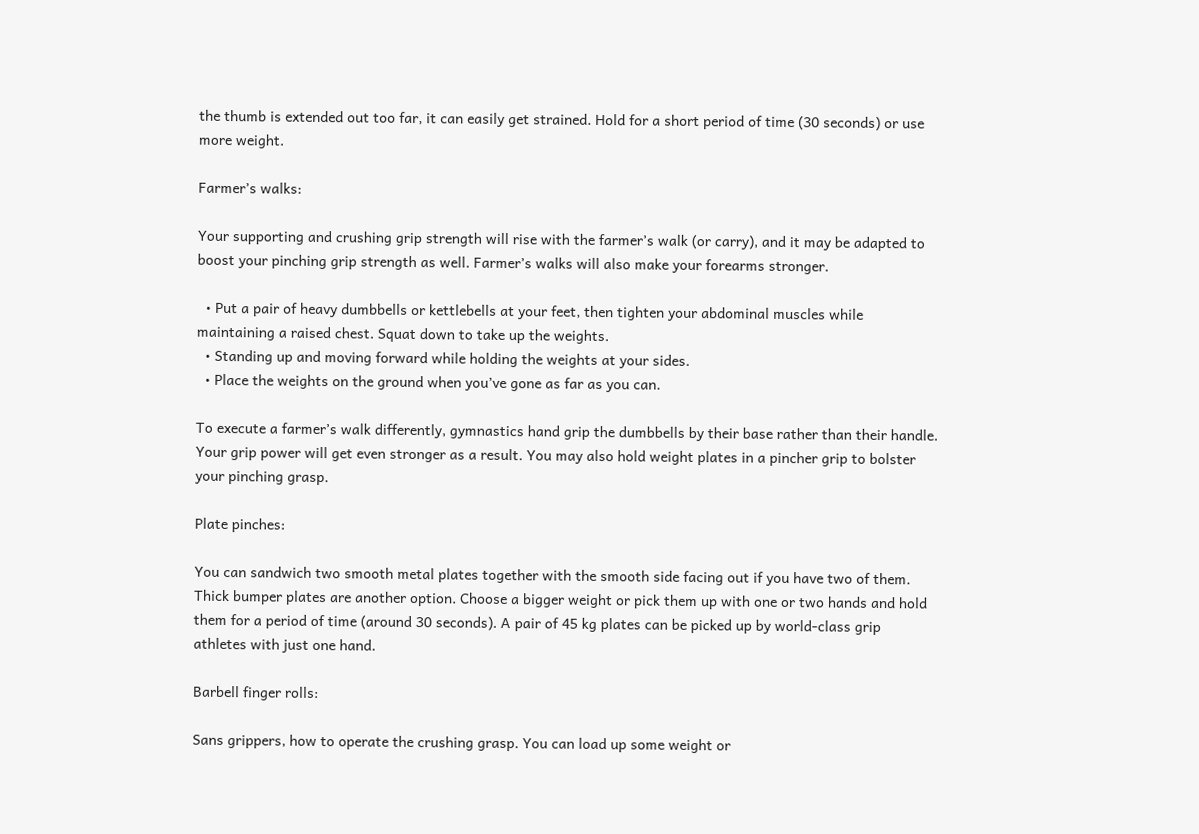the thumb is extended out too far, it can easily get strained. Hold for a short period of time (30 seconds) or use more weight.

Farmer’s walks:

Your supporting and crushing grip strength will rise with the farmer’s walk (or carry), and it may be adapted to boost your pinching grip strength as well. Farmer’s walks will also make your forearms stronger.

  • Put a pair of heavy dumbbells or kettlebells at your feet, then tighten your abdominal muscles while maintaining a raised chest. Squat down to take up the weights.
  • Standing up and moving forward while holding the weights at your sides.
  • Place the weights on the ground when you’ve gone as far as you can.

To execute a farmer’s walk differently, gymnastics hand grip the dumbbells by their base rather than their handle. Your grip power will get even stronger as a result. You may also hold weight plates in a pincher grip to bolster your pinching grasp.

Plate pinches:

You can sandwich two smooth metal plates together with the smooth side facing out if you have two of them. Thick bumper plates are another option. Choose a bigger weight or pick them up with one or two hands and hold them for a period of time (around 30 seconds). A pair of 45 kg plates can be picked up by world-class grip athletes with just one hand.

Barbell finger rolls:

Sans grippers, how to operate the crushing grasp. You can load up some weight or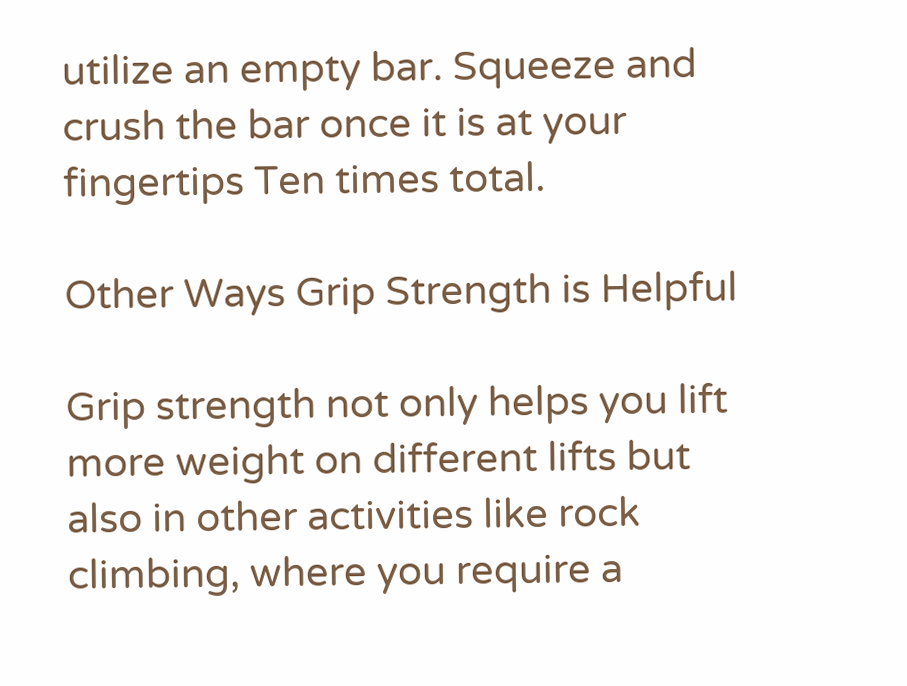utilize an empty bar. Squeeze and crush the bar once it is at your fingertips Ten times total.

Other Ways Grip Strength is Helpful

Grip strength not only helps you lift more weight on different lifts but also in other activities like rock climbing, where you require a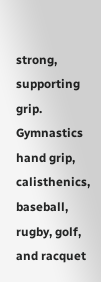strong, supporting grip. Gymnastics hand grip, calisthenics, baseball, rugby, golf, and racquet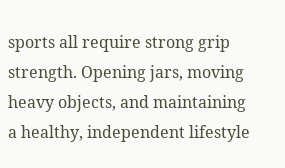sports all require strong grip strength. Opening jars, moving heavy objects, and maintaining a healthy, independent lifestyle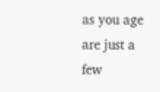as you age are just a few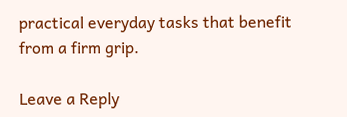practical everyday tasks that benefit from a firm grip.

Leave a Reply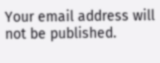Your email address will not be published.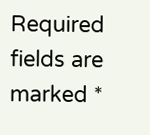Required fields are marked *